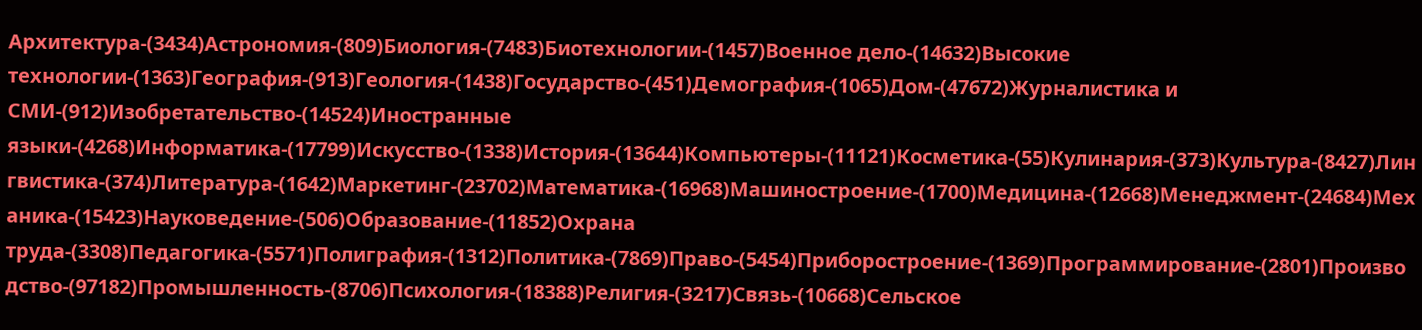Архитектура-(3434)Астрономия-(809)Биология-(7483)Биотехнологии-(1457)Военное дело-(14632)Высокие технологии-(1363)География-(913)Геология-(1438)Государство-(451)Демография-(1065)Дом-(47672)Журналистика и СМИ-(912)Изобретательство-(14524)Иностранные языки-(4268)Информатика-(17799)Искусство-(1338)История-(13644)Компьютеры-(11121)Косметика-(55)Кулинария-(373)Культура-(8427)Лингвистика-(374)Литература-(1642)Маркетинг-(23702)Математика-(16968)Машиностроение-(1700)Медицина-(12668)Менеджмент-(24684)Механика-(15423)Науковедение-(506)Образование-(11852)Охрана труда-(3308)Педагогика-(5571)Полиграфия-(1312)Политика-(7869)Право-(5454)Приборостроение-(1369)Программирование-(2801)Производство-(97182)Промышленность-(8706)Психология-(18388)Религия-(3217)Связь-(10668)Сельское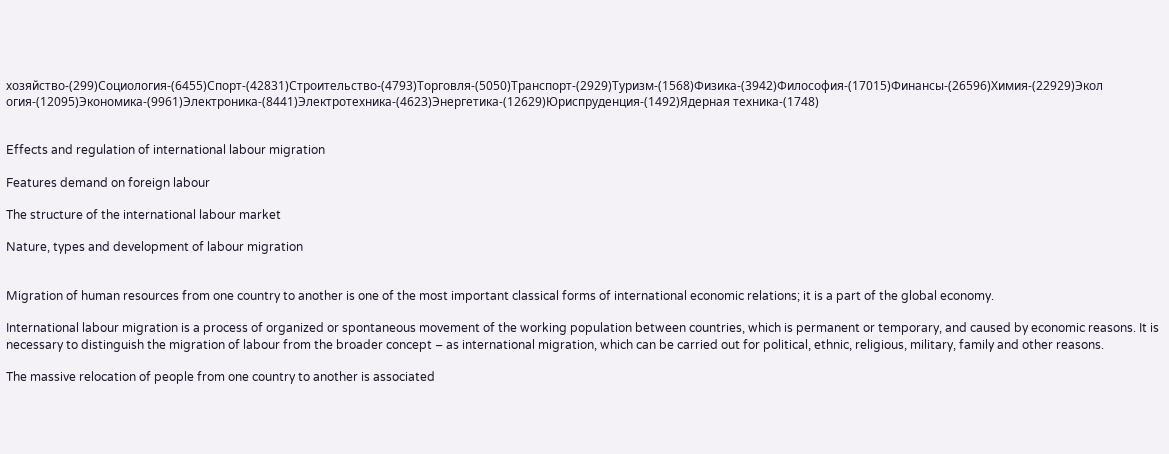хозяйство-(299)Социология-(6455)Спорт-(42831)Строительство-(4793)Торговля-(5050)Транспорт-(2929)Туризм-(1568)Физика-(3942)Философия-(17015)Финансы-(26596)Химия-(22929)Экология-(12095)Экономика-(9961)Электроника-(8441)Электротехника-(4623)Энергетика-(12629)Юриспруденция-(1492)Ядерная техника-(1748)


Effects and regulation of international labour migration

Features demand on foreign labour

The structure of the international labour market

Nature, types and development of labour migration


Migration of human resources from one country to another is one of the most important classical forms of international economic relations; it is a part of the global economy.

International labour migration is a process of organized or spontaneous movement of the working population between countries, which is permanent or temporary, and caused by economic reasons. It is necessary to distinguish the migration of labour from the broader concept – as international migration, which can be carried out for political, ethnic, religious, military, family and other reasons.

The massive relocation of people from one country to another is associated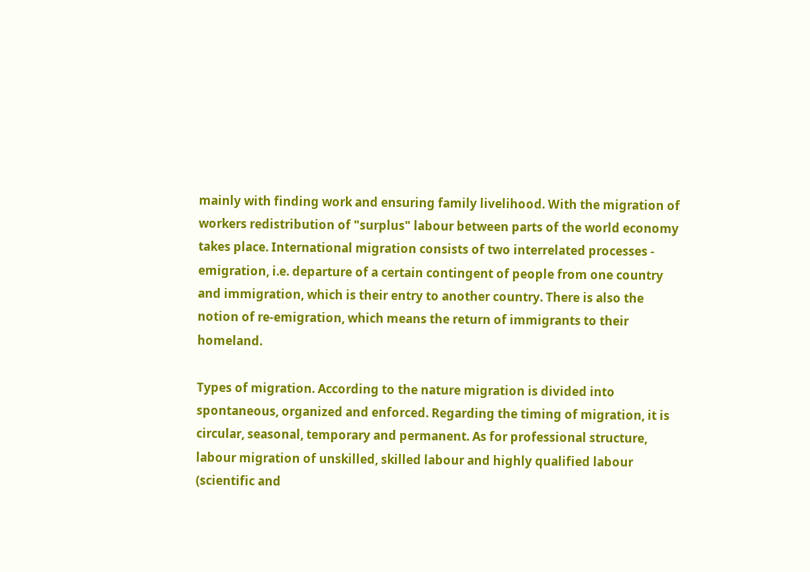mainly with finding work and ensuring family livelihood. With the migration of workers redistribution of "surplus" labour between parts of the world economy takes place. International migration consists of two interrelated processes - emigration, i.e. departure of a certain contingent of people from one country and immigration, which is their entry to another country. There is also the notion of re-emigration, which means the return of immigrants to their homeland.

Types of migration. According to the nature migration is divided into spontaneous, organized and enforced. Regarding the timing of migration, it is circular, seasonal, temporary and permanent. As for professional structure, labour migration of unskilled, skilled labour and highly qualified labour (scientific and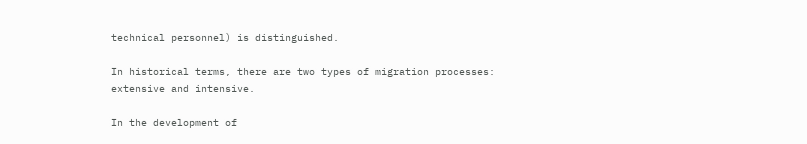technical personnel) is distinguished.

In historical terms, there are two types of migration processes: extensive and intensive.

In the development of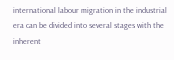international labour migration in the industrial era can be divided into several stages with the inherent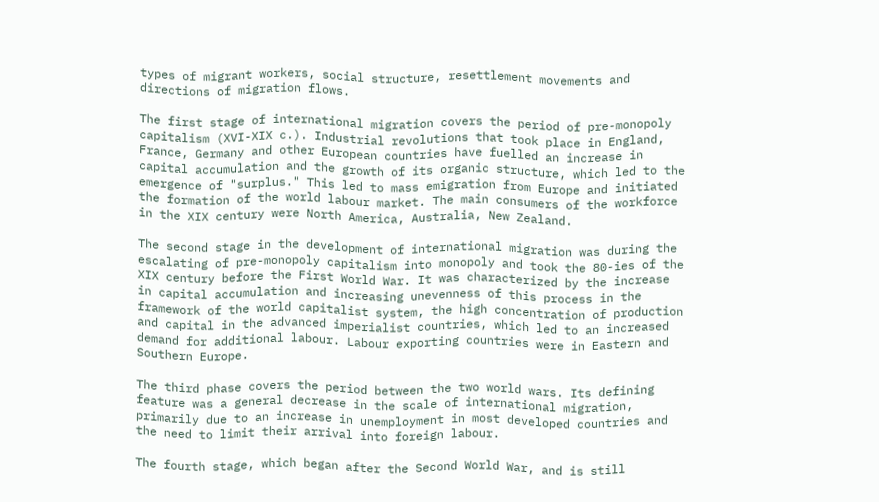types of migrant workers, social structure, resettlement movements and directions of migration flows.

The first stage of international migration covers the period of pre-monopoly capitalism (XVI-XIX c.). Industrial revolutions that took place in England, France, Germany and other European countries have fuelled an increase in capital accumulation and the growth of its organic structure, which led to the emergence of "surplus." This led to mass emigration from Europe and initiated the formation of the world labour market. The main consumers of the workforce in the XIX century were North America, Australia, New Zealand.

The second stage in the development of international migration was during the escalating of pre-monopoly capitalism into monopoly and took the 80-ies of the XIX century before the First World War. It was characterized by the increase in capital accumulation and increasing unevenness of this process in the framework of the world capitalist system, the high concentration of production and capital in the advanced imperialist countries, which led to an increased demand for additional labour. Labour exporting countries were in Eastern and Southern Europe.

The third phase covers the period between the two world wars. Its defining feature was a general decrease in the scale of international migration, primarily due to an increase in unemployment in most developed countries and the need to limit their arrival into foreign labour.

The fourth stage, which began after the Second World War, and is still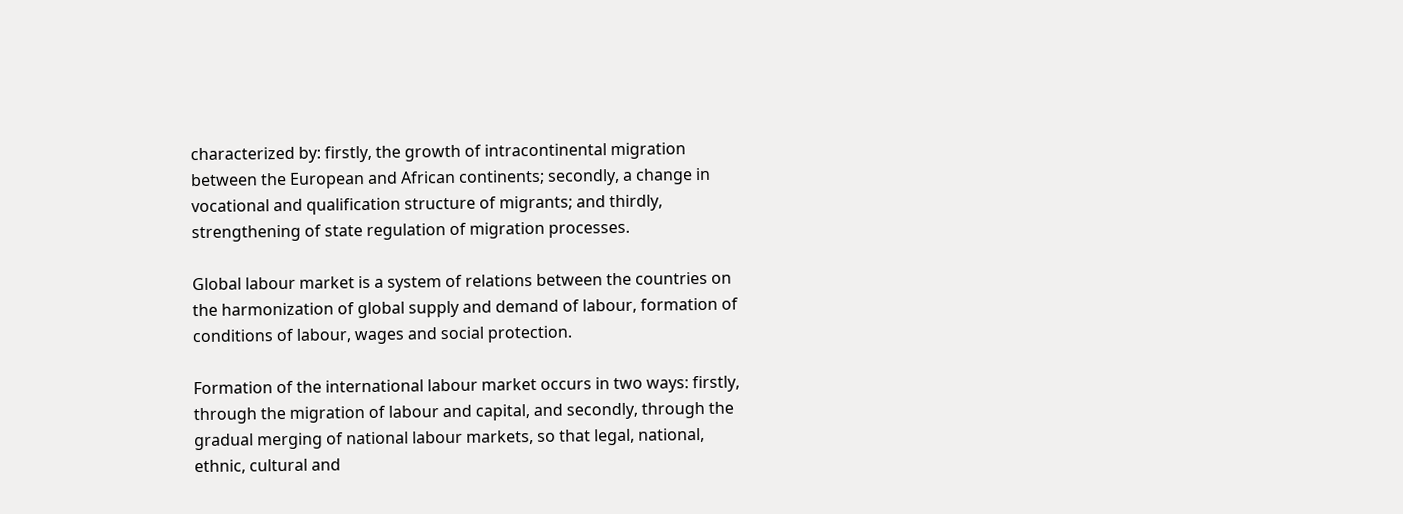characterized by: firstly, the growth of intracontinental migration between the European and African continents; secondly, a change in vocational and qualification structure of migrants; and thirdly, strengthening of state regulation of migration processes.

Global labour market is a system of relations between the countries on the harmonization of global supply and demand of labour, formation of conditions of labour, wages and social protection.

Formation of the international labour market occurs in two ways: firstly, through the migration of labour and capital, and secondly, through the gradual merging of national labour markets, so that legal, national, ethnic, cultural and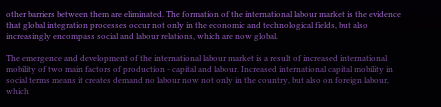other barriers between them are eliminated. The formation of the international labour market is the evidence that global integration processes occur not only in the economic and technological fields, but also increasingly encompass social and labour relations, which are now global.

The emergence and development of the international labour market is a result of increased international mobility of two main factors of production - capital and labour. Increased international capital mobility in social terms means it creates demand no labour now not only in the country, but also on foreign labour, which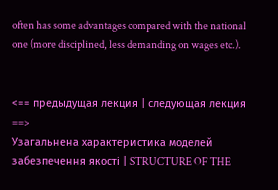often has some advantages compared with the national one (more disciplined, less demanding on wages etc.).


<== предыдущая лекция | следующая лекция ==>
Узагальнена характеристика моделей забезпечення якості | STRUCTURE OF THE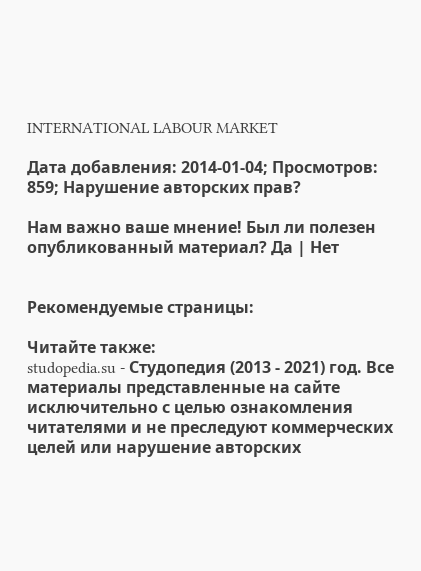INTERNATIONAL LABOUR MARKET

Дата добавления: 2014-01-04; Просмотров: 859; Нарушение авторских прав?

Нам важно ваше мнение! Был ли полезен опубликованный материал? Да | Нет


Рекомендуемые страницы:

Читайте также:
studopedia.su - Студопедия (2013 - 2021) год. Все материалы представленные на сайте исключительно с целью ознакомления читателями и не преследуют коммерческих целей или нарушение авторских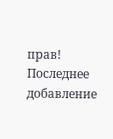прав! Последнее добавление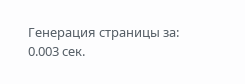Генерация страницы за: 0.003 сек.